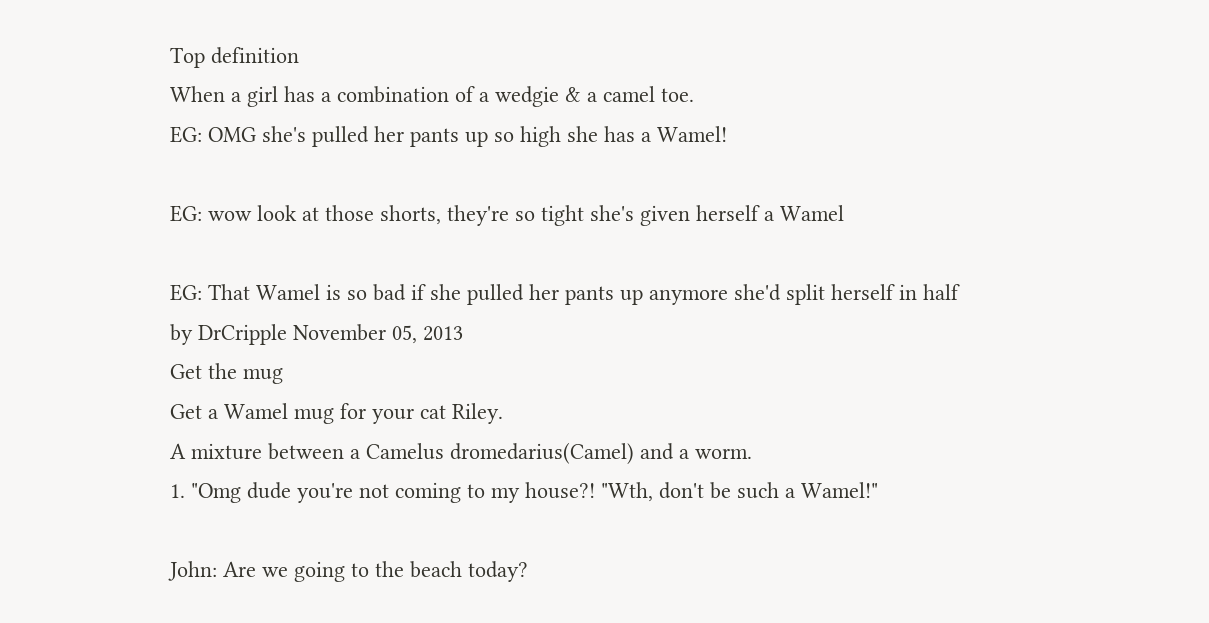Top definition
When a girl has a combination of a wedgie & a camel toe.
EG: OMG she's pulled her pants up so high she has a Wamel!

EG: wow look at those shorts, they're so tight she's given herself a Wamel

EG: That Wamel is so bad if she pulled her pants up anymore she'd split herself in half
by DrCripple November 05, 2013
Get the mug
Get a Wamel mug for your cat Riley.
A mixture between a Camelus dromedarius(Camel) and a worm.
1. "Omg dude you're not coming to my house?! "Wth, don't be such a Wamel!"

John: Are we going to the beach today?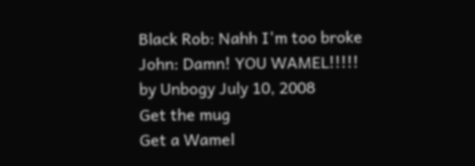Black Rob: Nahh I'm too broke
John: Damn! YOU WAMEL!!!!!
by Unbogy July 10, 2008
Get the mug
Get a Wamel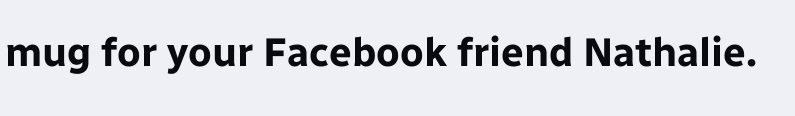mug for your Facebook friend Nathalie.